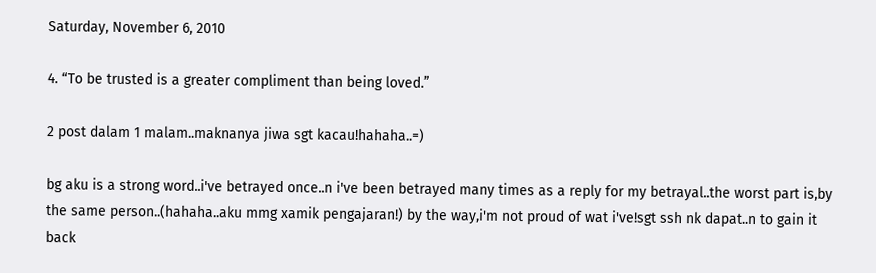Saturday, November 6, 2010

4. “To be trusted is a greater compliment than being loved.”

2 post dalam 1 malam..maknanya jiwa sgt kacau!hahaha..=)

bg aku is a strong word..i've betrayed once..n i've been betrayed many times as a reply for my betrayal..the worst part is,by the same person..(hahaha..aku mmg xamik pengajaran!) by the way,i'm not proud of wat i've!sgt ssh nk dapat..n to gain it back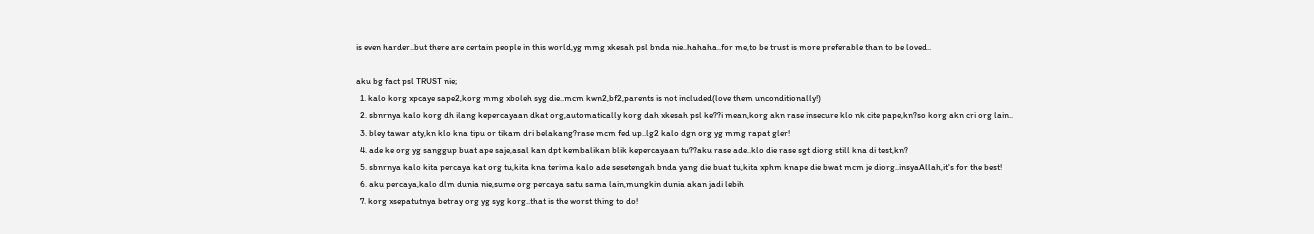is even harder..but there are certain people in this world,yg mmg xkesah psl bnda nie..hahaha..for me,to be trust is more preferable than to be loved..

aku bg fact psl TRUST nie;
  1. kalo korg xpcaye sape2,korg mmg xboleh syg die..mcm kwn2,bf2,parents is not included(love them unconditionally!)
  2. sbnrnya kalo korg dh ilang kepercayaan dkat org,automatically korg dah xkesah psl ke??i mean,korg akn rase insecure klo nk cite pape,kn?so korg akn cri org lain..
  3. bley tawar aty,kn klo kna tipu or tikam dri belakang?rase mcm fed up..lg2 kalo dgn org yg mmg rapat gler!
  4. ade ke org yg sanggup buat ape saje,asal kan dpt kembalikan blik kepercayaan tu??aku rase ade..klo die rase sgt diorg still kna di test,kn?
  5. sbnrnya kalo kita percaya kat org tu,kita kna terima kalo ade sesetengah bnda yang die buat tu,kita xphm knape die bwat mcm je diorg..insyaAllah,it's for the best!
  6. aku percaya,kalo dlm dunia nie,sume org percaya satu sama lain,mungkin dunia akan jadi lebih
  7. korg xsepatutnya betray org yg syg korg..that is the worst thing to do!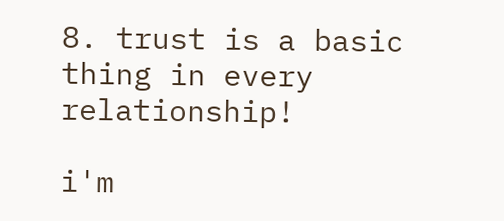8. trust is a basic thing in every relationship!

i'm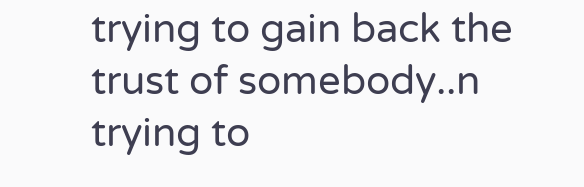trying to gain back the trust of somebody..n trying to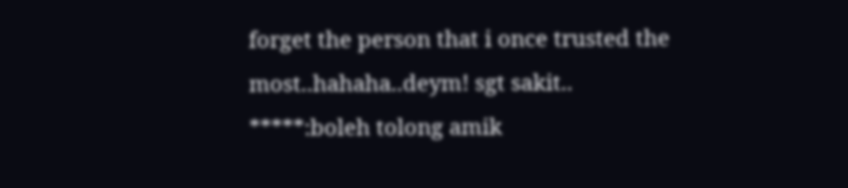forget the person that i once trusted the most..hahaha..deym! sgt sakit..
*****:boleh tolong amik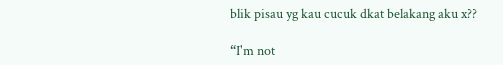blik pisau yg kau cucuk dkat belakang aku x??

“I'm not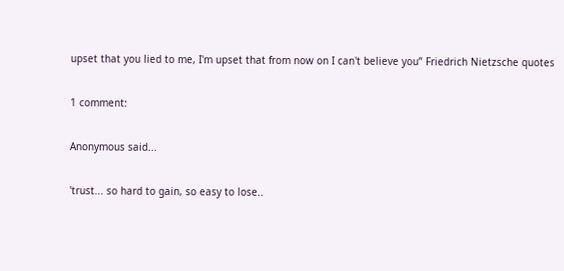upset that you lied to me, I'm upset that from now on I can't believe you” Friedrich Nietzsche quotes

1 comment:

Anonymous said...

'trust... so hard to gain, so easy to lose..